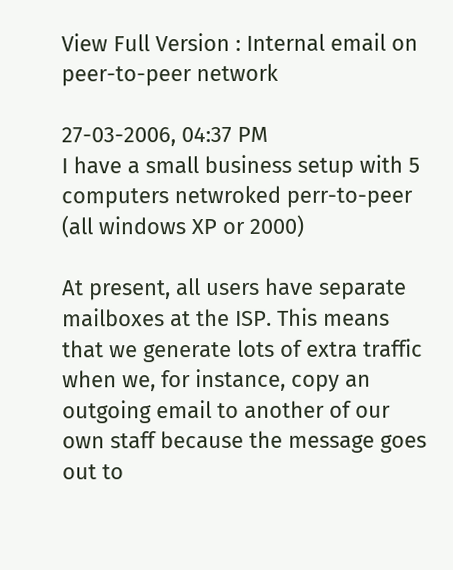View Full Version : Internal email on peer-to-peer network

27-03-2006, 04:37 PM
I have a small business setup with 5 computers netwroked perr-to-peer (all windows XP or 2000)

At present, all users have separate mailboxes at the ISP. This means that we generate lots of extra traffic when we, for instance, copy an outgoing email to another of our own staff because the message goes out to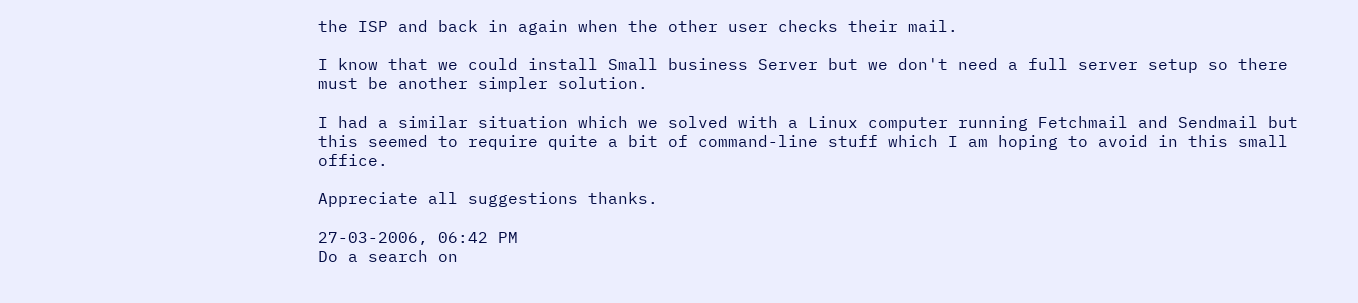the ISP and back in again when the other user checks their mail.

I know that we could install Small business Server but we don't need a full server setup so there must be another simpler solution.

I had a similar situation which we solved with a Linux computer running Fetchmail and Sendmail but this seemed to require quite a bit of command-line stuff which I am hoping to avoid in this small office.

Appreciate all suggestions thanks.

27-03-2006, 06:42 PM
Do a search on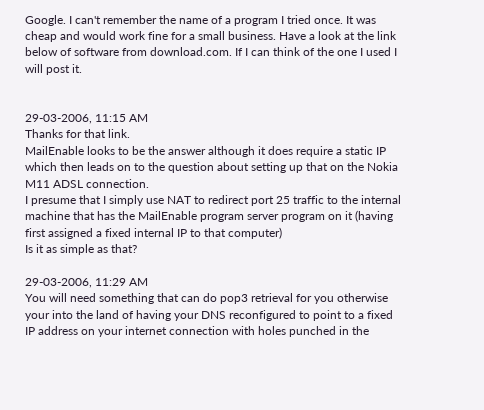Google. I can't remember the name of a program I tried once. It was cheap and would work fine for a small business. Have a look at the link below of software from download.com. If I can think of the one I used I will post it.


29-03-2006, 11:15 AM
Thanks for that link.
MailEnable looks to be the answer although it does require a static IP which then leads on to the question about setting up that on the Nokia M11 ADSL connection.
I presume that I simply use NAT to redirect port 25 traffic to the internal machine that has the MailEnable program server program on it (having first assigned a fixed internal IP to that computer)
Is it as simple as that?

29-03-2006, 11:29 AM
You will need something that can do pop3 retrieval for you otherwise your into the land of having your DNS reconfigured to point to a fixed IP address on your internet connection with holes punched in the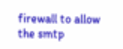firewall to allow the smtp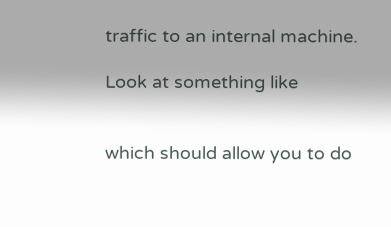traffic to an internal machine.

Look at something like


which should allow you to do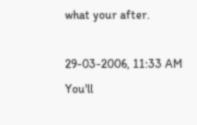what your after.

29-03-2006, 11:33 AM
You'll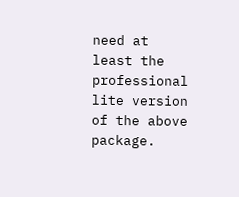need at least the professional lite version of the above package.